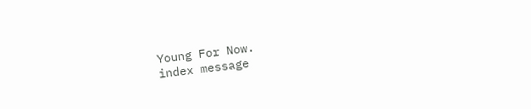Young For Now.
index message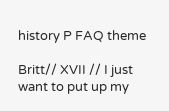history P FAQ theme

Britt// XVII // I just want to put up my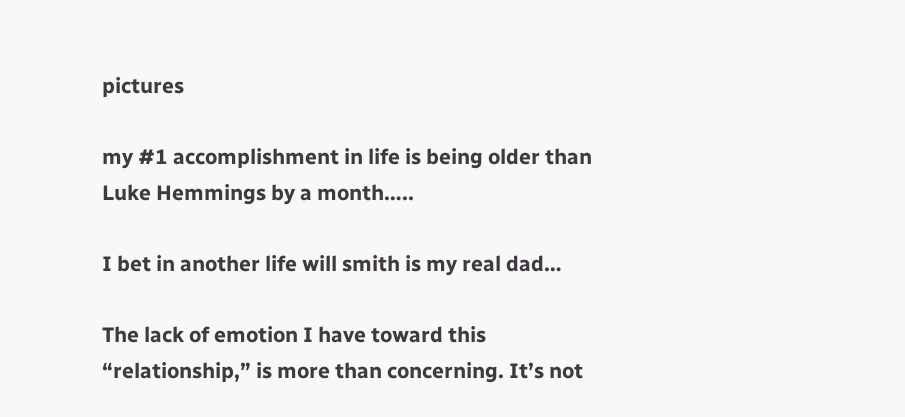pictures

my #1 accomplishment in life is being older than Luke Hemmings by a month…..

I bet in another life will smith is my real dad…

The lack of emotion I have toward this “relationship,” is more than concerning. It’s not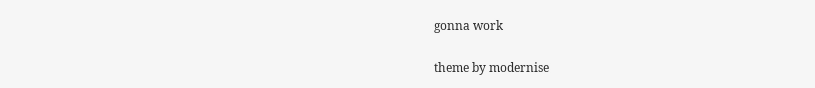gonna work

theme by modernise